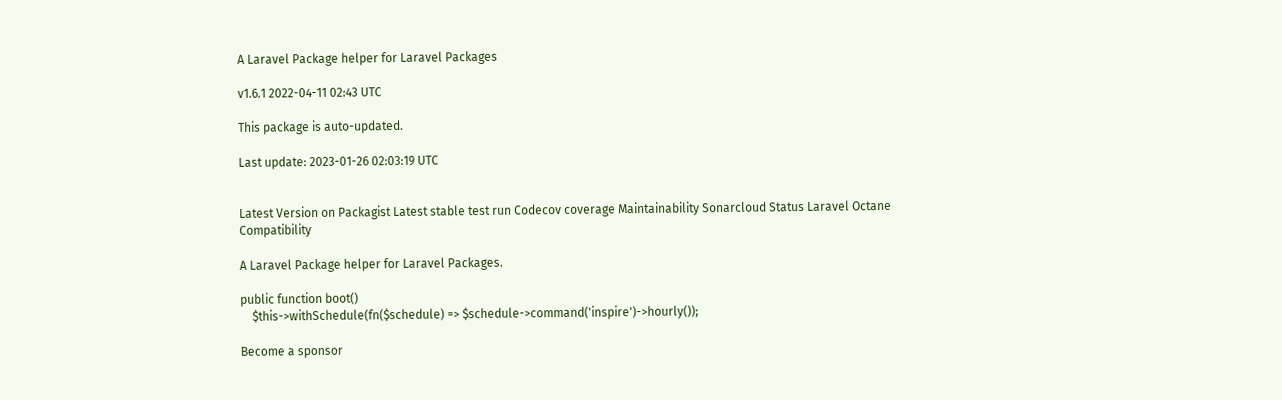A Laravel Package helper for Laravel Packages

v1.6.1 2022-04-11 02:43 UTC

This package is auto-updated.

Last update: 2023-01-26 02:03:19 UTC


Latest Version on Packagist Latest stable test run Codecov coverage Maintainability Sonarcloud Status Laravel Octane Compatibility

A Laravel Package helper for Laravel Packages.

public function boot()
    $this->withSchedule(fn($schedule) => $schedule->command('inspire')->hourly());

Become a sponsor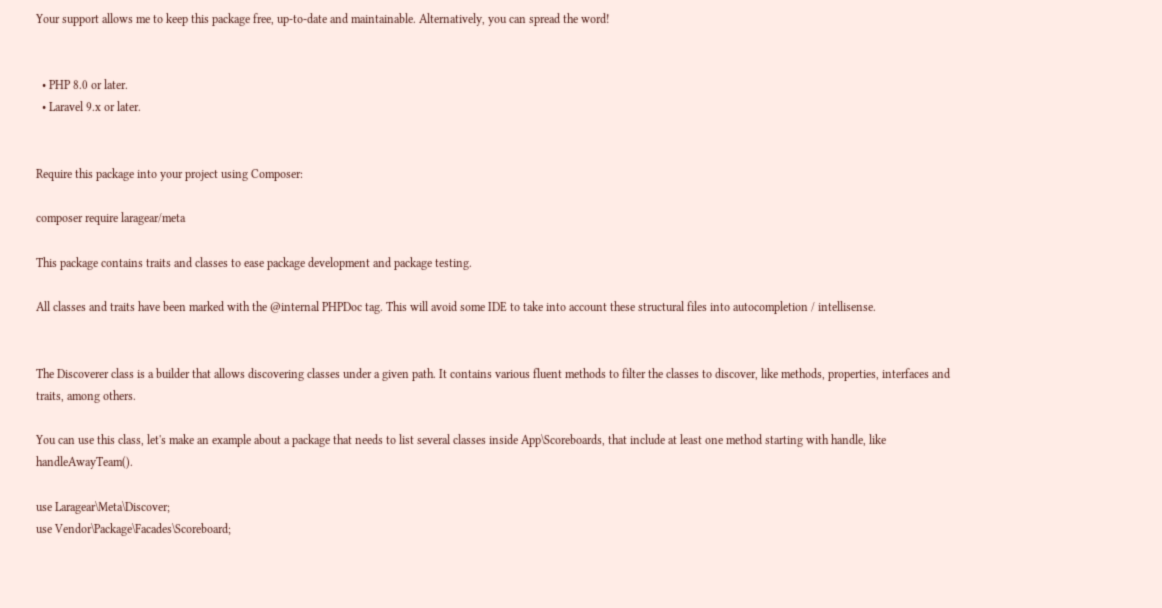Your support allows me to keep this package free, up-to-date and maintainable. Alternatively, you can spread the word!


  • PHP 8.0 or later.
  • Laravel 9.x or later.


Require this package into your project using Composer:

composer require laragear/meta

This package contains traits and classes to ease package development and package testing.

All classes and traits have been marked with the @internal PHPDoc tag. This will avoid some IDE to take into account these structural files into autocompletion / intellisense.


The Discoverer class is a builder that allows discovering classes under a given path. It contains various fluent methods to filter the classes to discover, like methods, properties, interfaces and traits, among others.

You can use this class, let's make an example about a package that needs to list several classes inside App\Scoreboards, that include at least one method starting with handle, like handleAwayTeam().

use Laragear\Meta\Discover;
use Vendor\Package\Facades\Scoreboard;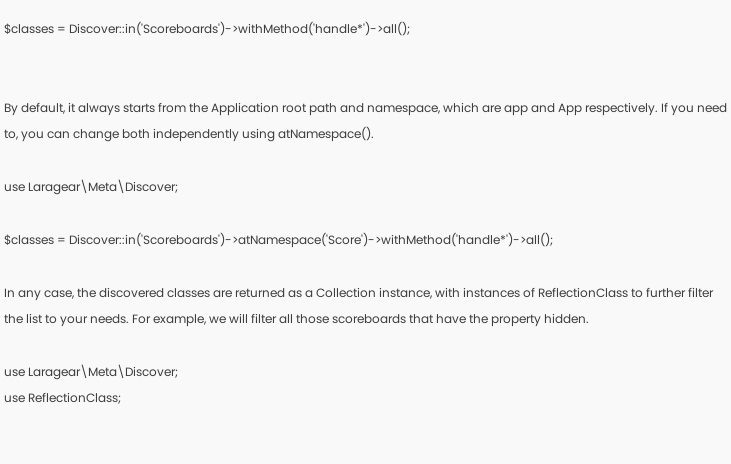$classes = Discover::in('Scoreboards')->withMethod('handle*')->all();


By default, it always starts from the Application root path and namespace, which are app and App respectively. If you need to, you can change both independently using atNamespace().

use Laragear\Meta\Discover;

$classes = Discover::in('Scoreboards')->atNamespace('Score')->withMethod('handle*')->all();

In any case, the discovered classes are returned as a Collection instance, with instances of ReflectionClass to further filter the list to your needs. For example, we will filter all those scoreboards that have the property hidden.

use Laragear\Meta\Discover;
use ReflectionClass;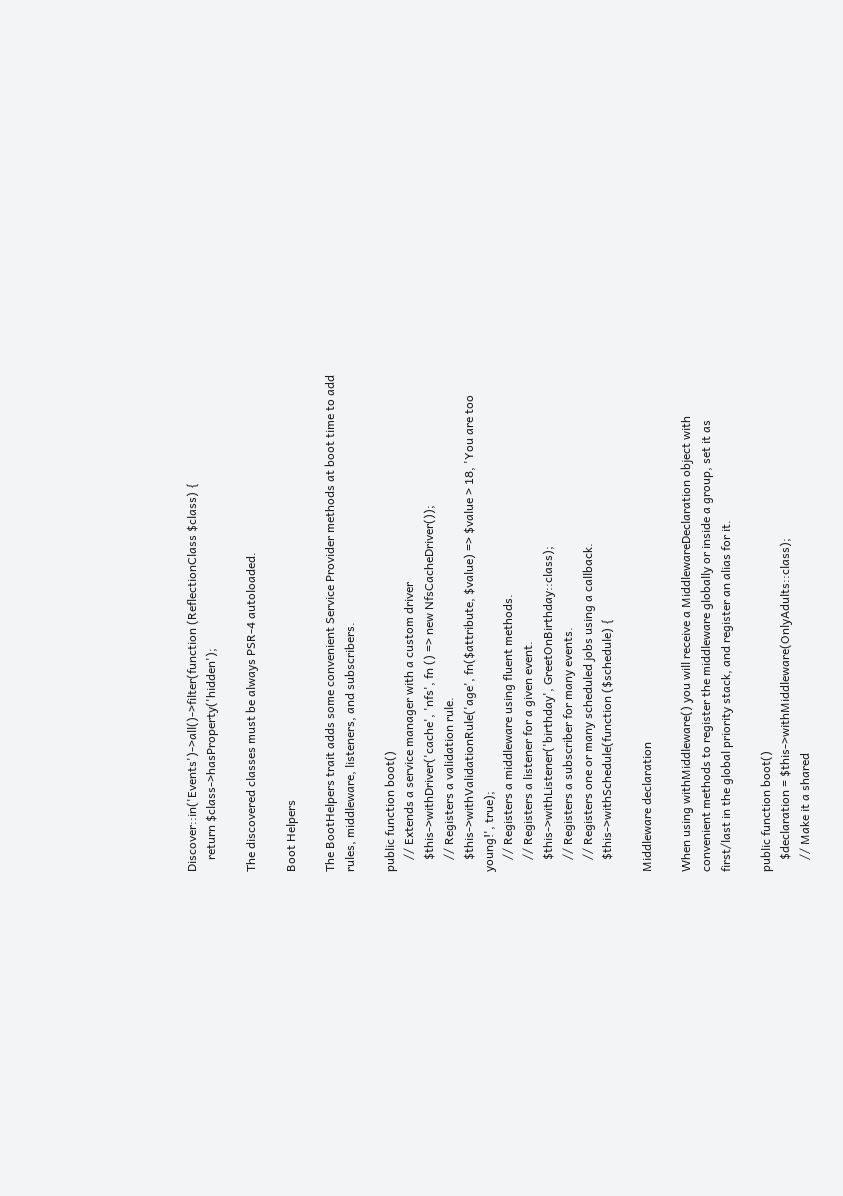Discover::in('Events')->all()->filter(function (ReflectionClass $class) {
    return $class->hasProperty('hidden');

The discovered classes must be always PSR-4 autoloaded.

Boot Helpers

The BootHelpers trait adds some convenient Service Provider methods at boot time to add rules, middleware, listeners, and subscribers.

public function boot()
    // Extends a service manager with a custom driver
    $this->withDriver('cache', 'nfs', fn () => new NfsCacheDriver());
    // Registers a validation rule.
    $this->withValidationRule('age', fn($attribute, $value) => $value > 18, 'You are too young!', true);
    // Registers a middleware using fluent methods.
    // Registers a listener for a given event.
    $this->withListener('birthday', GreetOnBirthday::class);
    // Registers a subscriber for many events.
    // Registers one or many scheduled jobs using a callback.
    $this->withSchedule(function ($schedule) {

Middleware declaration

When using withMiddleware() you will receive a MiddlewareDeclaration object with convenient methods to register the middleware globally or inside a group, set it as first/last in the global priority stack, and register an alias for it.

public function boot()
    $declaration = $this->withMiddleware(OnlyAdults::class);
    // Make it a shared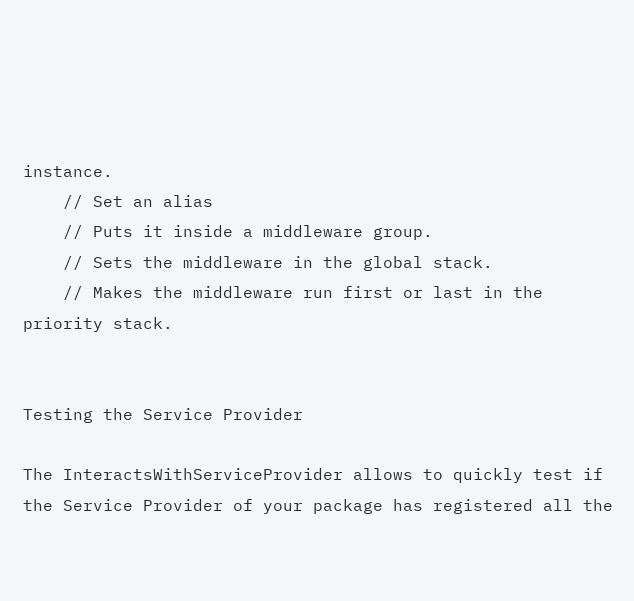instance.
    // Set an alias
    // Puts it inside a middleware group.
    // Sets the middleware in the global stack.
    // Makes the middleware run first or last in the priority stack.


Testing the Service Provider

The InteractsWithServiceProvider allows to quickly test if the Service Provider of your package has registered all the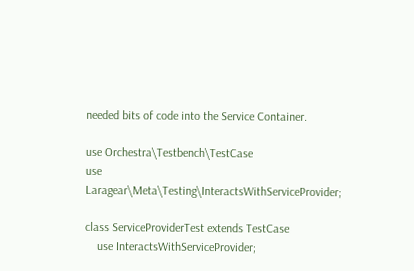needed bits of code into the Service Container.

use Orchestra\Testbench\TestCase
use Laragear\Meta\Testing\InteractsWithServiceProvider;

class ServiceProviderTest extends TestCase
    use InteractsWithServiceProvider;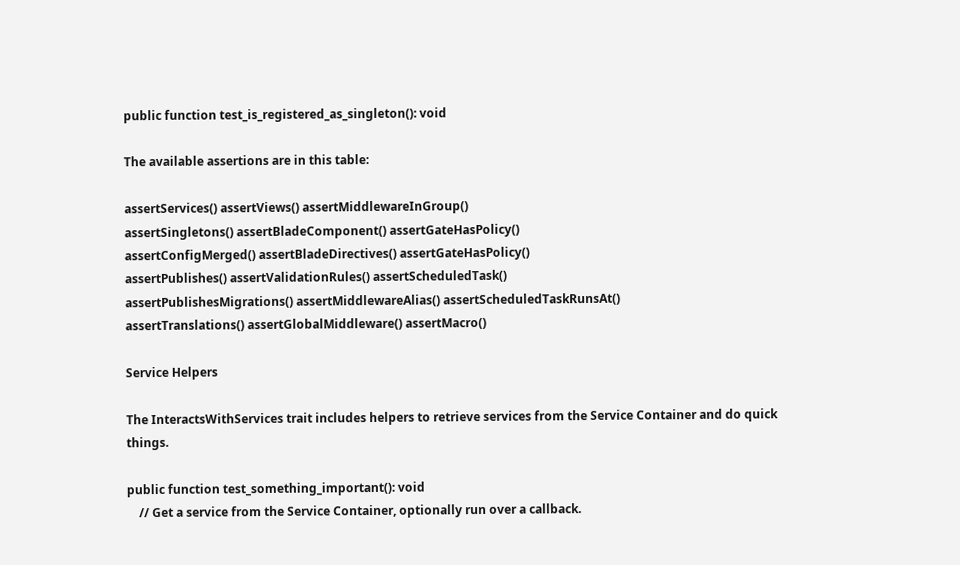public function test_is_registered_as_singleton(): void

The available assertions are in this table:

assertServices() assertViews() assertMiddlewareInGroup()
assertSingletons() assertBladeComponent() assertGateHasPolicy()
assertConfigMerged() assertBladeDirectives() assertGateHasPolicy()
assertPublishes() assertValidationRules() assertScheduledTask()
assertPublishesMigrations() assertMiddlewareAlias() assertScheduledTaskRunsAt()
assertTranslations() assertGlobalMiddleware() assertMacro()

Service Helpers

The InteractsWithServices trait includes helpers to retrieve services from the Service Container and do quick things.

public function test_something_important(): void
    // Get a service from the Service Container, optionally run over a callback.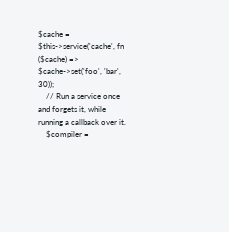$cache = $this->service('cache', fn ($cache) => $cache->set('foo', 'bar', 30));
    // Run a service once and forgets it, while running a callback over it.
    $compiler =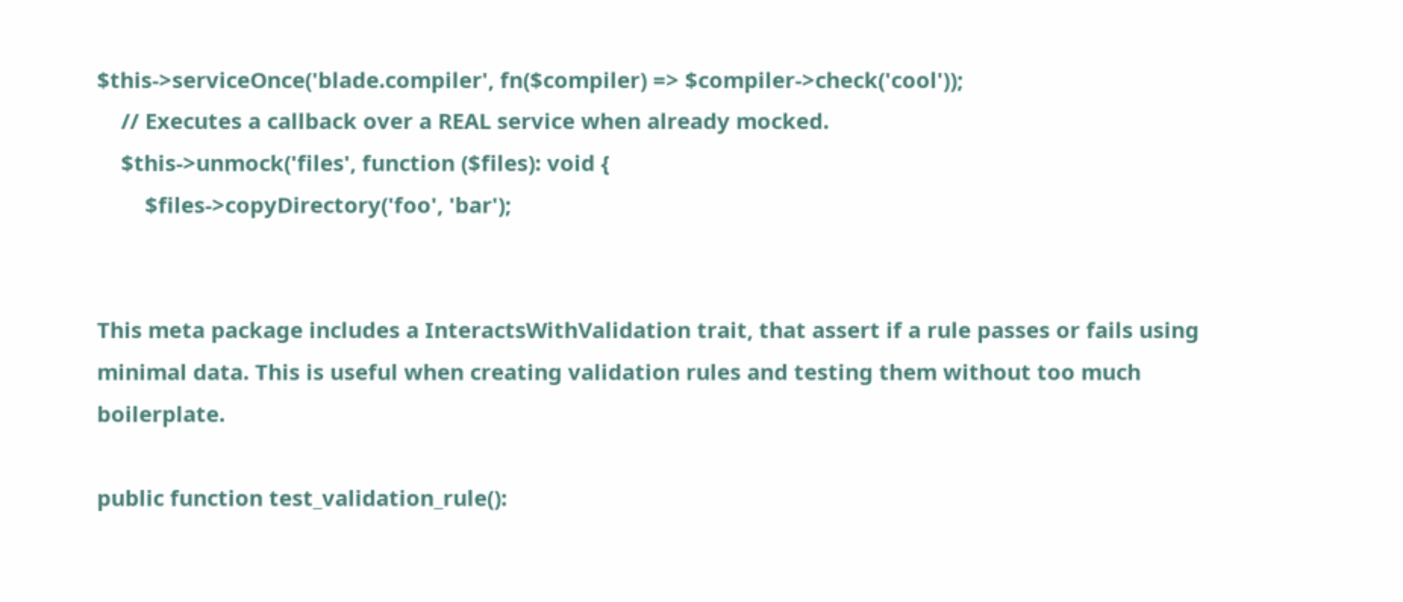$this->serviceOnce('blade.compiler', fn($compiler) => $compiler->check('cool'));
    // Executes a callback over a REAL service when already mocked.
    $this->unmock('files', function ($files): void {
        $files->copyDirectory('foo', 'bar');


This meta package includes a InteractsWithValidation trait, that assert if a rule passes or fails using minimal data. This is useful when creating validation rules and testing them without too much boilerplate.

public function test_validation_rule():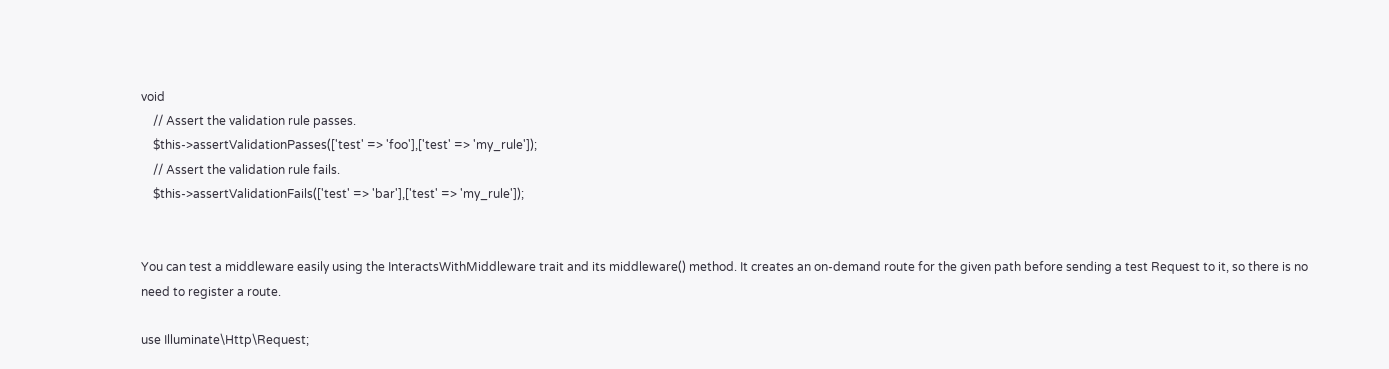void
    // Assert the validation rule passes.
    $this->assertValidationPasses(['test' => 'foo'],['test' => 'my_rule']);
    // Assert the validation rule fails.
    $this->assertValidationFails(['test' => 'bar'],['test' => 'my_rule']);


You can test a middleware easily using the InteractsWithMiddleware trait and its middleware() method. It creates an on-demand route for the given path before sending a test Request to it, so there is no need to register a route.

use Illuminate\Http\Request;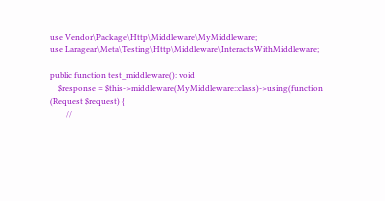use Vendor\Package\Http\Middleware\MyMiddleware;
use Laragear\Meta\Testing\Http\Middleware\InteractsWithMiddleware;

public function test_middleware(): void
    $response = $this->middleware(MyMiddleware::class)->using(function (Request $request) {
        //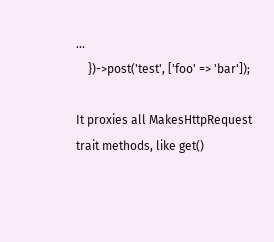...
    })->post('test', ['foo' => 'bar']);

It proxies all MakesHttpRequest trait methods, like get()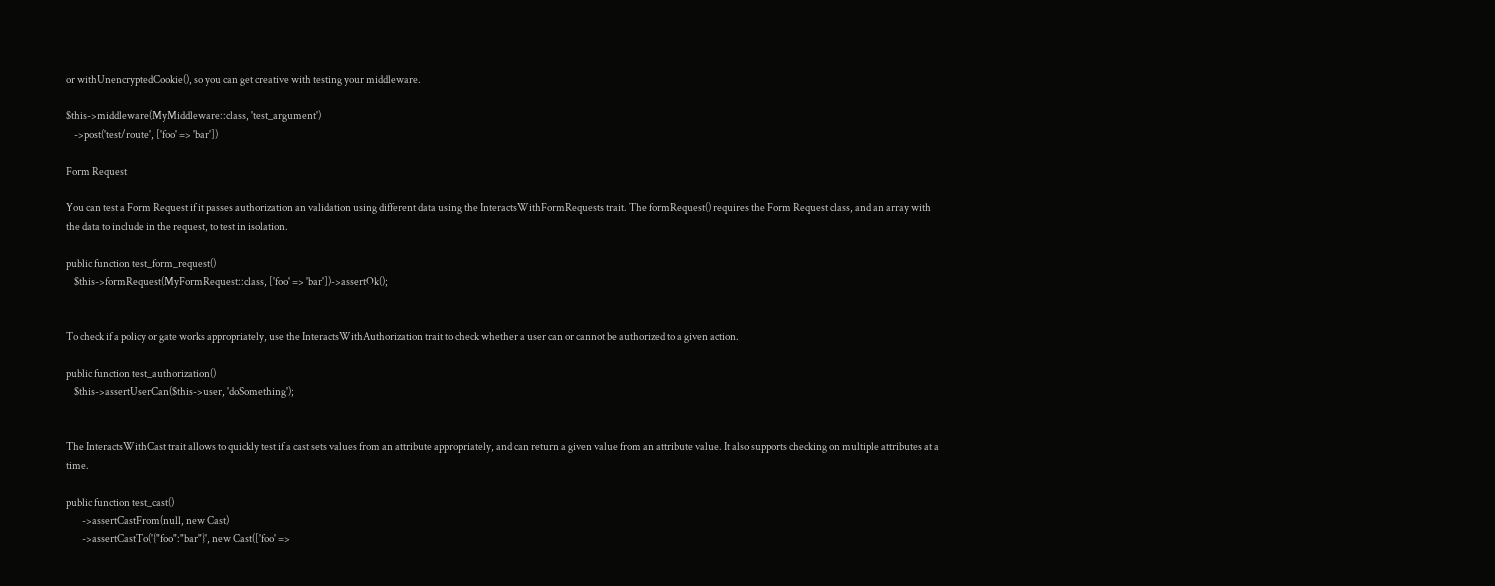or withUnencryptedCookie(), so you can get creative with testing your middleware.

$this->middleware(MyMiddleware::class, 'test_argument')
    ->post('test/route', ['foo' => 'bar'])

Form Request

You can test a Form Request if it passes authorization an validation using different data using the InteractsWithFormRequests trait. The formRequest() requires the Form Request class, and an array with the data to include in the request, to test in isolation.

public function test_form_request()
    $this->formRequest(MyFormRequest::class, ['foo' => 'bar'])->assertOk();


To check if a policy or gate works appropriately, use the InteractsWithAuthorization trait to check whether a user can or cannot be authorized to a given action.

public function test_authorization()
    $this->assertUserCan($this->user, 'doSomething');


The InteractsWithCast trait allows to quickly test if a cast sets values from an attribute appropriately, and can return a given value from an attribute value. It also supports checking on multiple attributes at a time.

public function test_cast()
        ->assertCastFrom(null, new Cast)
        ->assertCastTo('{"foo":"bar"}', new Cast(['foo' =>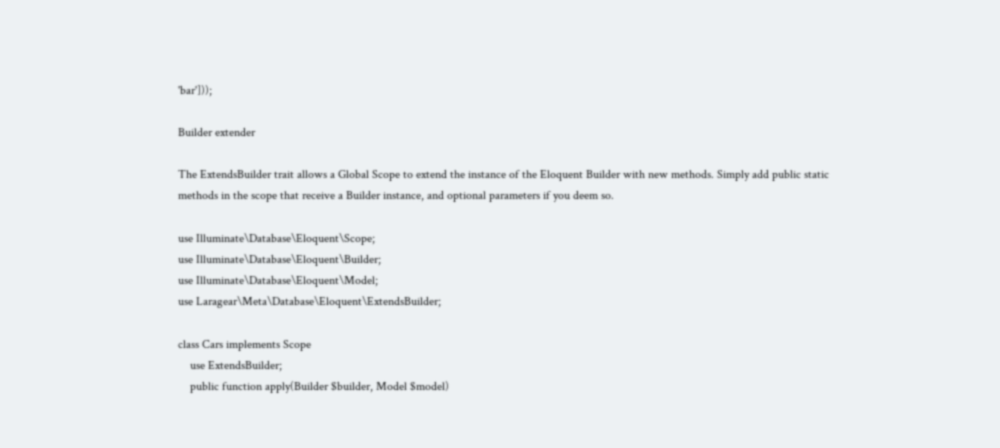'bar']));

Builder extender

The ExtendsBuilder trait allows a Global Scope to extend the instance of the Eloquent Builder with new methods. Simply add public static methods in the scope that receive a Builder instance, and optional parameters if you deem so.

use Illuminate\Database\Eloquent\Scope;
use Illuminate\Database\Eloquent\Builder;
use Illuminate\Database\Eloquent\Model;
use Laragear\Meta\Database\Eloquent\ExtendsBuilder;

class Cars implements Scope
    use ExtendsBuilder;
    public function apply(Builder $builder, Model $model)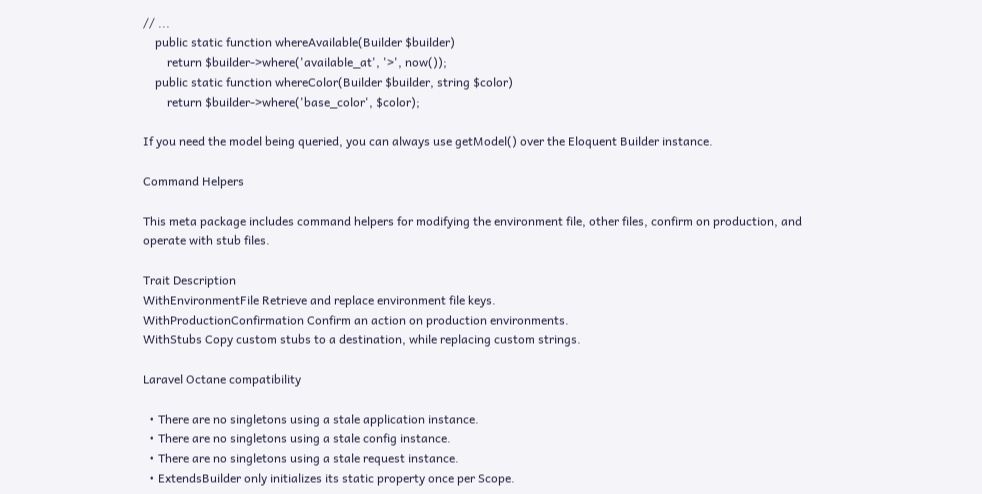// ...
    public static function whereAvailable(Builder $builder)
        return $builder->where('available_at', '>', now());
    public static function whereColor(Builder $builder, string $color)
        return $builder->where('base_color', $color);

If you need the model being queried, you can always use getModel() over the Eloquent Builder instance.

Command Helpers

This meta package includes command helpers for modifying the environment file, other files, confirm on production, and operate with stub files.

Trait Description
WithEnvironmentFile Retrieve and replace environment file keys.
WithProductionConfirmation Confirm an action on production environments.
WithStubs Copy custom stubs to a destination, while replacing custom strings.

Laravel Octane compatibility

  • There are no singletons using a stale application instance.
  • There are no singletons using a stale config instance.
  • There are no singletons using a stale request instance.
  • ExtendsBuilder only initializes its static property once per Scope.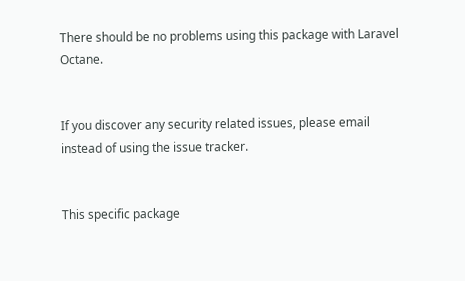There should be no problems using this package with Laravel Octane.


If you discover any security related issues, please email instead of using the issue tracker.


This specific package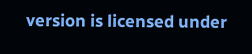version is licensed under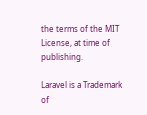the terms of the MIT License, at time of publishing.

Laravel is a Trademark of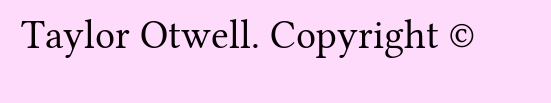Taylor Otwell. Copyright ©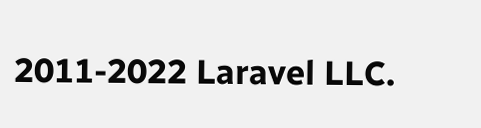2011-2022 Laravel LLC.